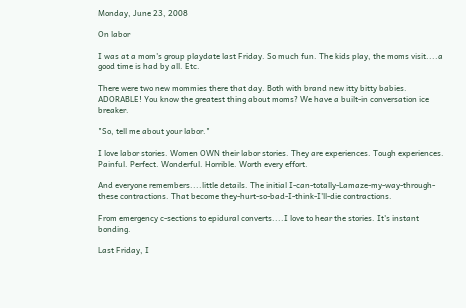Monday, June 23, 2008

On labor

I was at a mom's group playdate last Friday. So much fun. The kids play, the moms visit....a good time is had by all. Etc.

There were two new mommies there that day. Both with brand new itty bitty babies. ADORABLE! You know the greatest thing about moms? We have a built-in conversation ice breaker.

"So, tell me about your labor."

I love labor stories. Women OWN their labor stories. They are experiences. Tough experiences. Painful. Perfect. Wonderful. Horrible. Worth every effort.

And everyone remembers....little details. The initial I-can-totally-Lamaze-my-way-through-these contractions. That become they-hurt-so-bad-I-think-I'll-die contractions.

From emergency c-sections to epidural converts....I love to hear the stories. It's instant bonding.

Last Friday, I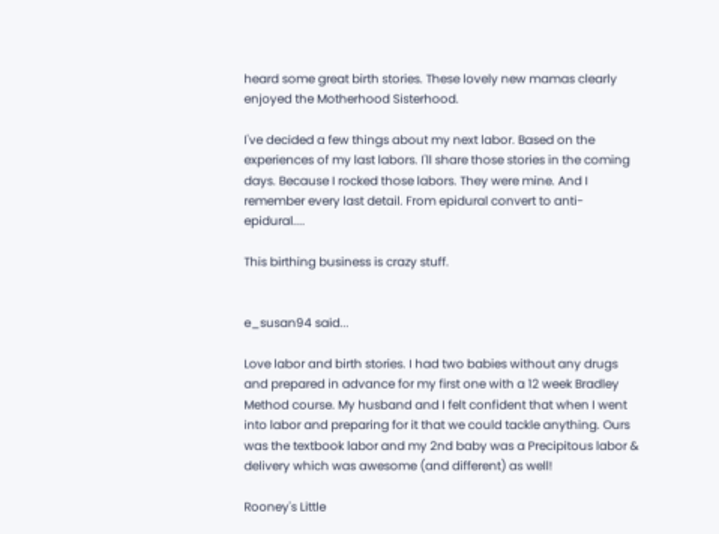heard some great birth stories. These lovely new mamas clearly enjoyed the Motherhood Sisterhood.

I've decided a few things about my next labor. Based on the experiences of my last labors. I'll share those stories in the coming days. Because I rocked those labors. They were mine. And I remember every last detail. From epidural convert to anti-epidural....

This birthing business is crazy stuff.


e_susan94 said...

Love labor and birth stories. I had two babies without any drugs and prepared in advance for my first one with a 12 week Bradley Method course. My husband and I felt confident that when I went into labor and preparing for it that we could tackle anything. Ours was the textbook labor and my 2nd baby was a Precipitous labor & delivery which was awesome (and different) as well!

Rooney's Little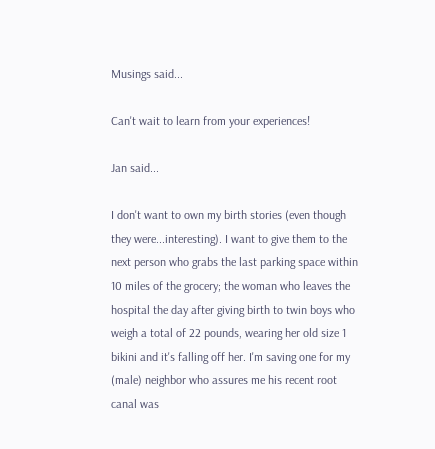Musings said...

Can't wait to learn from your experiences!

Jan said...

I don't want to own my birth stories (even though they were...interesting). I want to give them to the next person who grabs the last parking space within 10 miles of the grocery; the woman who leaves the hospital the day after giving birth to twin boys who weigh a total of 22 pounds, wearing her old size 1 bikini and it's falling off her. I'm saving one for my (male) neighbor who assures me his recent root canal was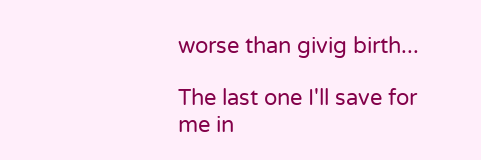worse than givig birth...

The last one I'll save for me in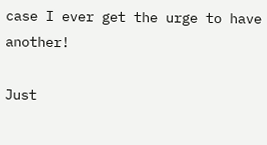case I ever get the urge to have another!

Just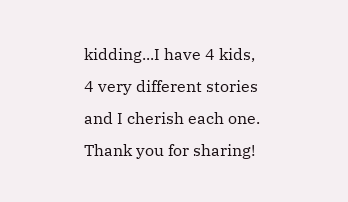kidding...I have 4 kids, 4 very different stories and I cherish each one. Thank you for sharing!